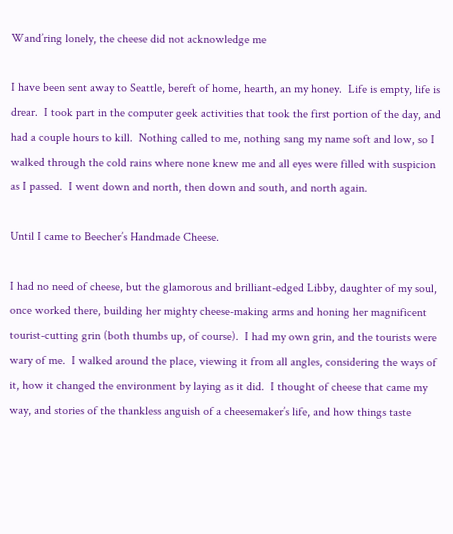Wand’ring lonely, the cheese did not acknowledge me

I have been sent away to Seattle, bereft of home, hearth, an my honey.  Life is empty, life is drear.  I took part in the computer geek activities that took the first portion of the day, and had a couple hours to kill.  Nothing called to me, nothing sang my name soft and low, so I walked through the cold rains where none knew me and all eyes were filled with suspicion as I passed.  I went down and north, then down and south, and north again.

Until I came to Beecher’s Handmade Cheese.

I had no need of cheese, but the glamorous and brilliant-edged Libby, daughter of my soul, once worked there, building her mighty cheese-making arms and honing her magnificent tourist-cutting grin (both thumbs up, of course).  I had my own grin, and the tourists were wary of me.  I walked around the place, viewing it from all angles, considering the ways of it, how it changed the environment by laying as it did.  I thought of cheese that came my way, and stories of the thankless anguish of a cheesemaker’s life, and how things taste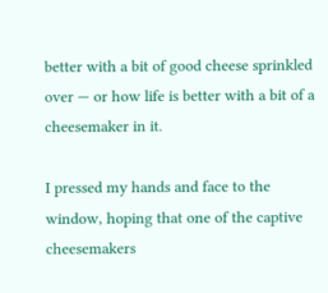better with a bit of good cheese sprinkled over — or how life is better with a bit of a cheesemaker in it.

I pressed my hands and face to the window, hoping that one of the captive cheesemakers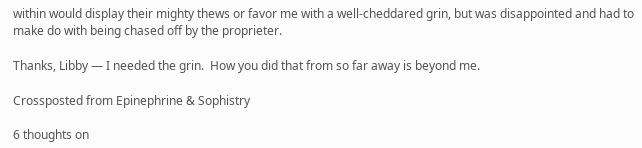within would display their mighty thews or favor me with a well-cheddared grin, but was disappointed and had to make do with being chased off by the proprieter.

Thanks, Libby — I needed the grin.  How you did that from so far away is beyond me.

Crossposted from Epinephrine & Sophistry

6 thoughts on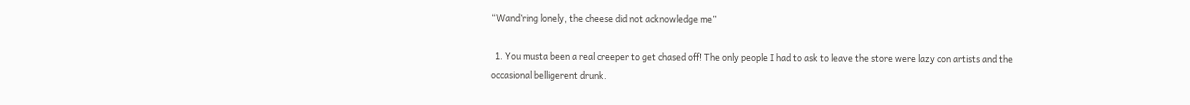“Wand’ring lonely, the cheese did not acknowledge me”

  1. You musta been a real creeper to get chased off! The only people I had to ask to leave the store were lazy con artists and the occasional belligerent drunk.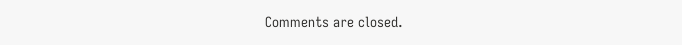Comments are closed.